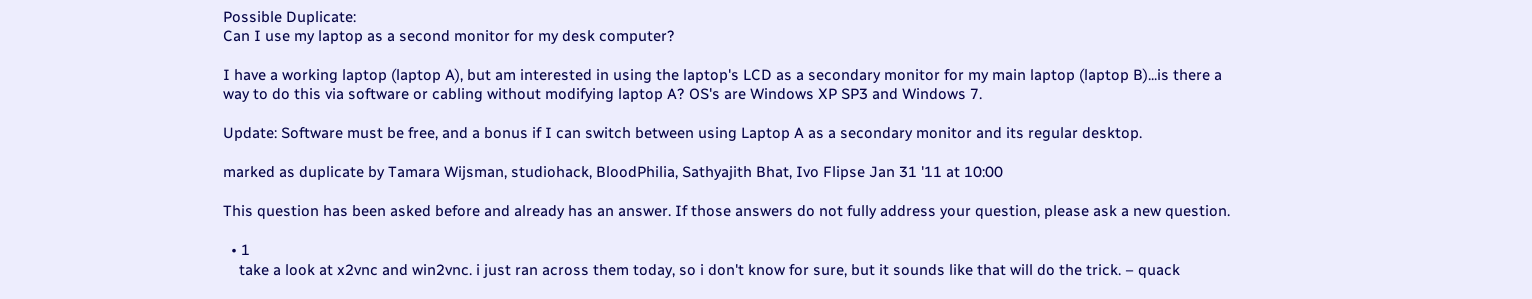Possible Duplicate:
Can I use my laptop as a second monitor for my desk computer?

I have a working laptop (laptop A), but am interested in using the laptop's LCD as a secondary monitor for my main laptop (laptop B)...is there a way to do this via software or cabling without modifying laptop A? OS's are Windows XP SP3 and Windows 7.

Update: Software must be free, and a bonus if I can switch between using Laptop A as a secondary monitor and its regular desktop.

marked as duplicate by Tamara Wijsman, studiohack, BloodPhilia, Sathyajith Bhat, Ivo Flipse Jan 31 '11 at 10:00

This question has been asked before and already has an answer. If those answers do not fully address your question, please ask a new question.

  • 1
    take a look at x2vnc and win2vnc. i just ran across them today, so i don't know for sure, but it sounds like that will do the trick. – quack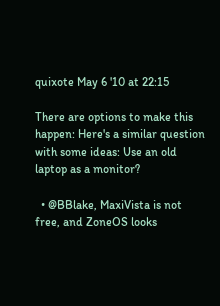quixote May 6 '10 at 22:15

There are options to make this happen: Here's a similar question with some ideas: Use an old laptop as a monitor?

  • @BBlake, MaxiVista is not free, and ZoneOS looks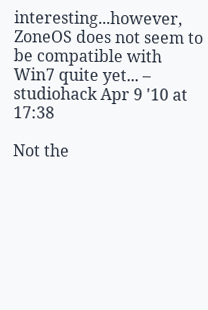interesting...however, ZoneOS does not seem to be compatible with Win7 quite yet... – studiohack Apr 9 '10 at 17:38

Not the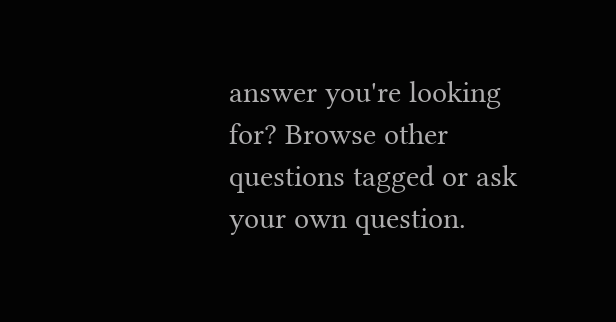answer you're looking for? Browse other questions tagged or ask your own question.